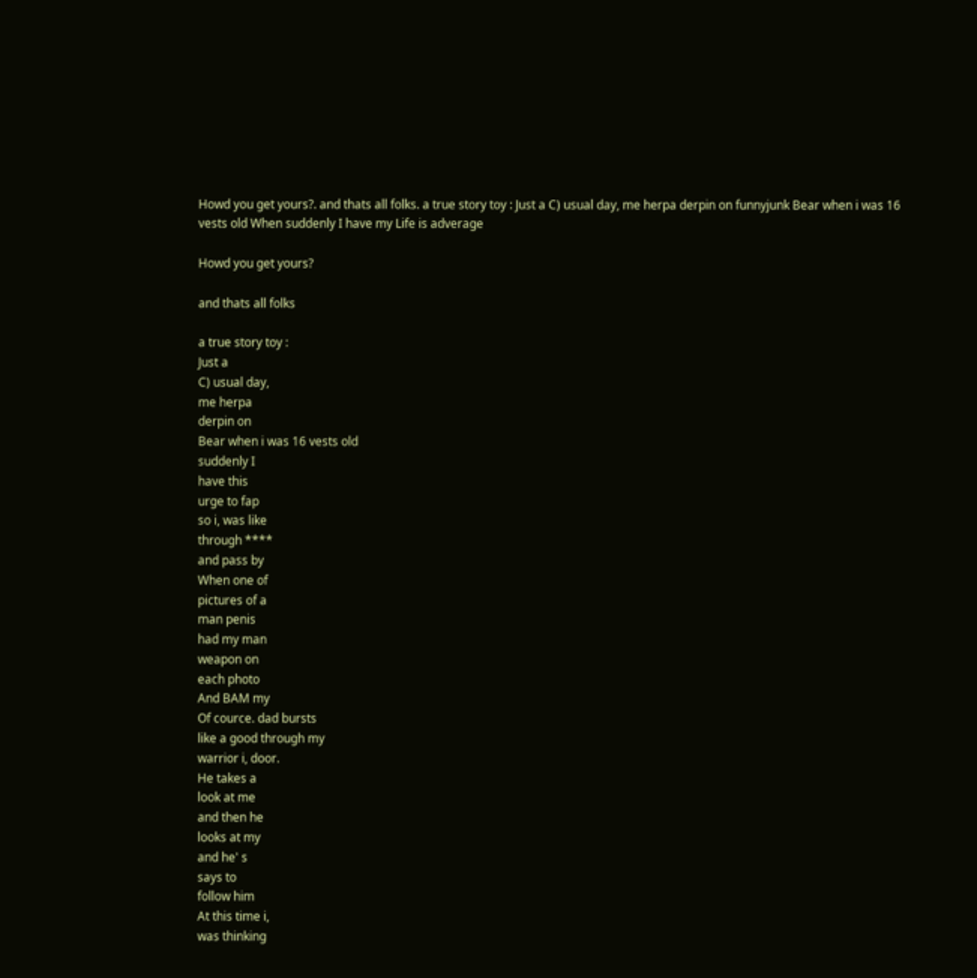Howd you get yours?. and thats all folks. a true story toy : Just a C) usual day, me herpa derpin on funnyjunk Bear when i was 16 vests old When suddenly I have my Life is adverage

Howd you get yours?

and thats all folks

a true story toy :
Just a
C) usual day,
me herpa
derpin on
Bear when i was 16 vests old
suddenly I
have this
urge to fap
so i, was like
through ****
and pass by
When one of
pictures of a
man penis
had my man
weapon on
each photo
And BAM my
Of cource. dad bursts
like a good through my
warrior i, door.
He takes a
look at me
and then he
looks at my
and he' s
says to
follow him
At this time i,
was thinking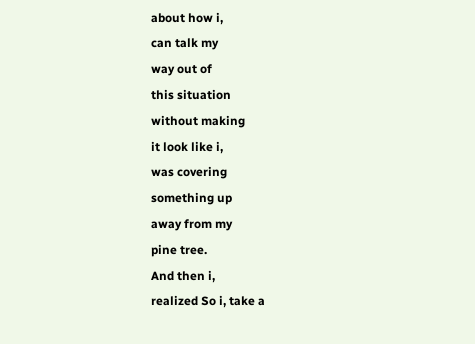about how i,
can talk my
way out of
this situation
without making
it look like i,
was covering
something up
away from my
pine tree.
And then i,
realized So i, take a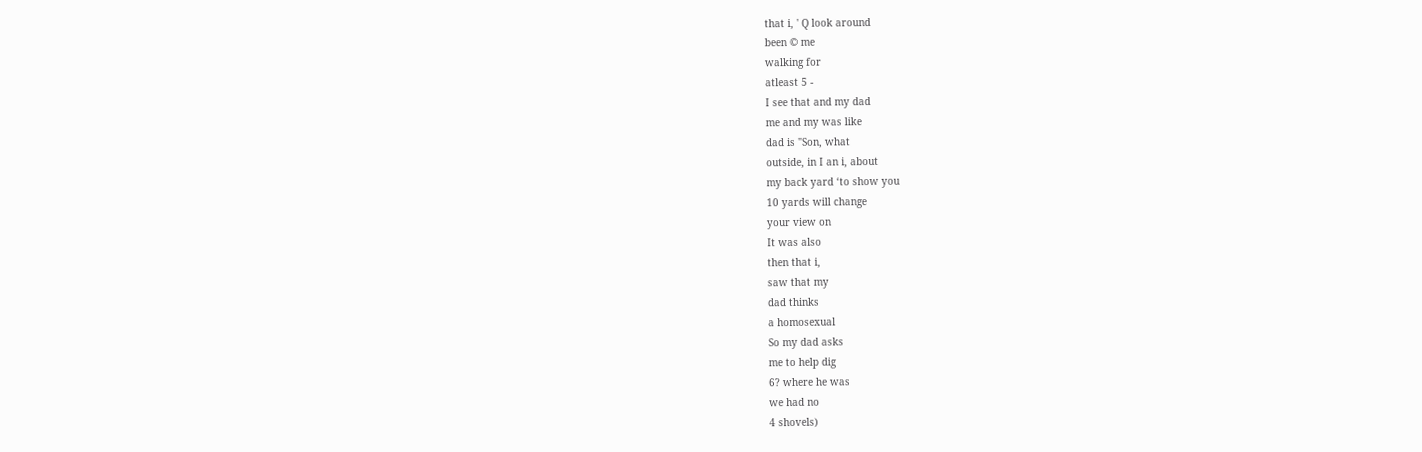that i, ' Q look around
been © me
walking for
atleast 5 -
I see that and my dad
me and my was like
dad is "Son, what
outside, in I an i, about
my back yard ‘to show you
10 yards will change
your view on
It was also
then that i,
saw that my
dad thinks
a homosexual
So my dad asks
me to help dig
6? where he was
we had no
4 shovels)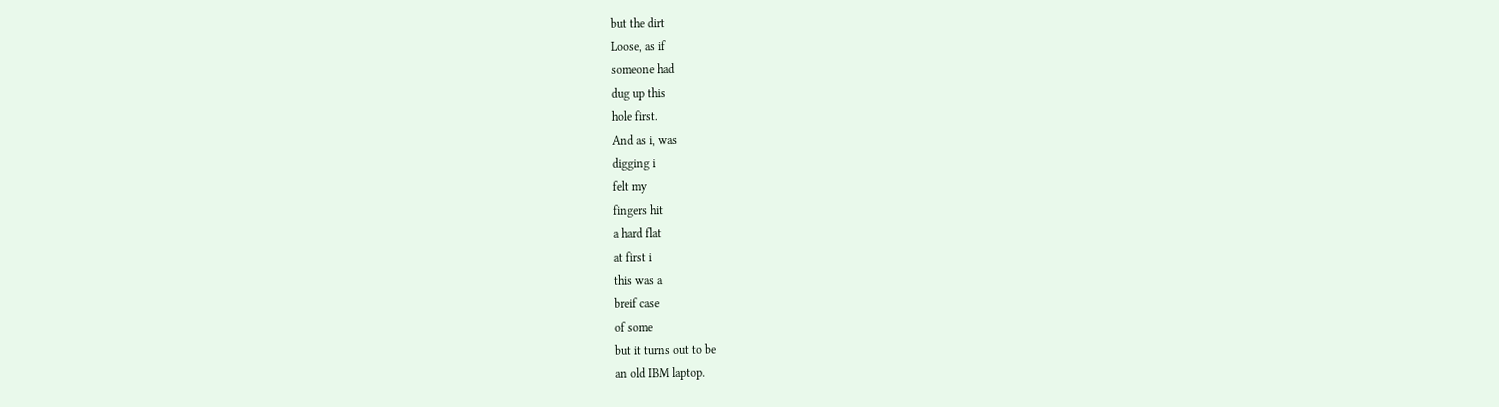but the dirt
Loose, as if
someone had
dug up this
hole first.
And as i, was
digging i
felt my
fingers hit
a hard flat
at first i
this was a
breif case
of some
but it turns out to be
an old IBM laptop.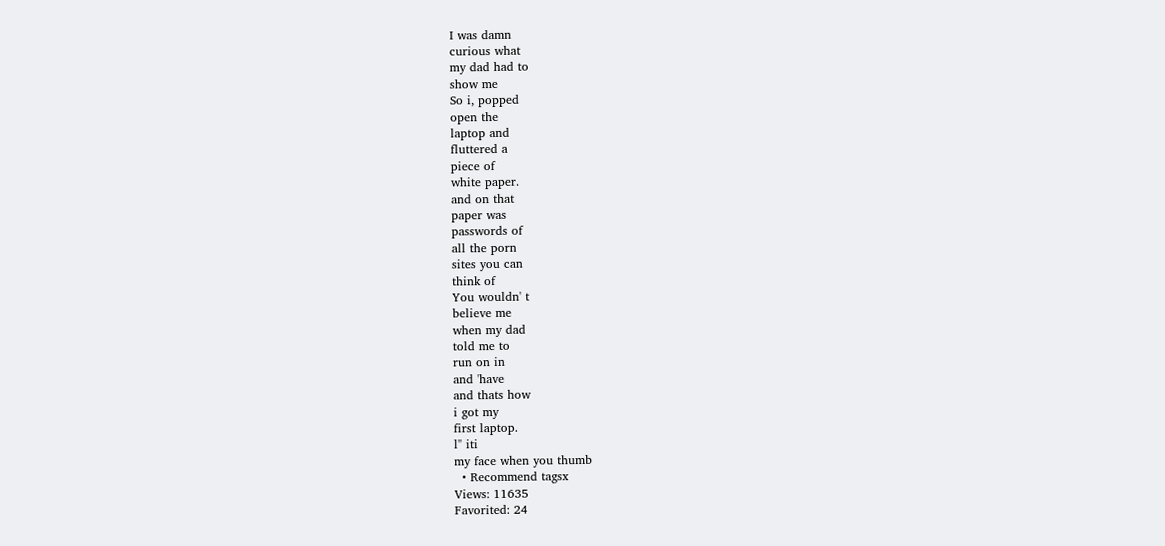I was damn
curious what
my dad had to
show me
So i, popped
open the
laptop and
fluttered a
piece of
white paper.
and on that
paper was
passwords of
all the porn
sites you can
think of
You wouldn' t
believe me
when my dad
told me to
run on in
and 'have
and thats how
i got my
first laptop.
l" iti
my face when you thumb
  • Recommend tagsx
Views: 11635
Favorited: 24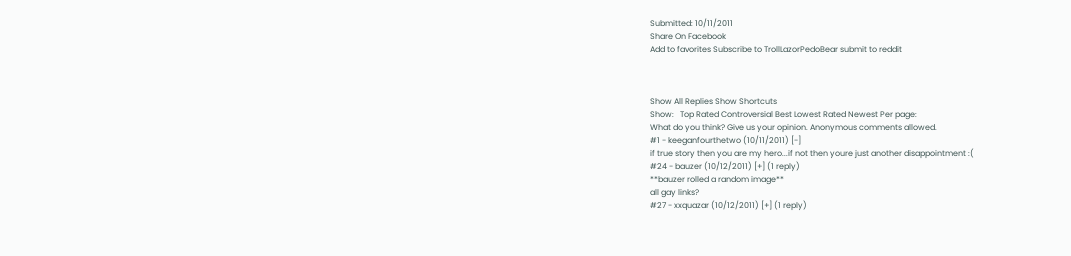Submitted: 10/11/2011
Share On Facebook
Add to favorites Subscribe to TrollLazorPedoBear submit to reddit



Show All Replies Show Shortcuts
Show:   Top Rated Controversial Best Lowest Rated Newest Per page:
What do you think? Give us your opinion. Anonymous comments allowed.
#1 - keeganfourthetwo (10/11/2011) [-]
if true story then you are my hero...if not then youre just another disappointment :(
#24 - bauzer (10/12/2011) [+] (1 reply)
**bauzer rolled a random image**
all gay links?
#27 - xxquazar (10/12/2011) [+] (1 reply)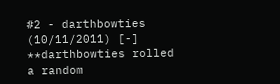#2 - darthbowties (10/11/2011) [-]
**darthbowties rolled a random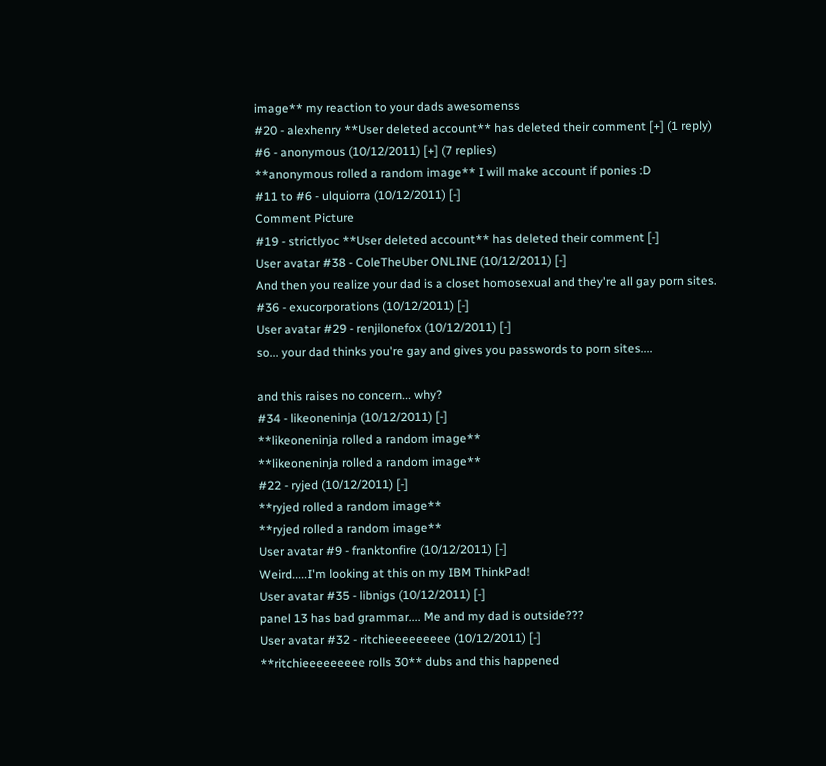image** my reaction to your dads awesomenss
#20 - alexhenry **User deleted account** has deleted their comment [+] (1 reply)
#6 - anonymous (10/12/2011) [+] (7 replies)
**anonymous rolled a random image** I will make account if ponies :D
#11 to #6 - ulquiorra (10/12/2011) [-]
Comment Picture
#19 - strictlyoc **User deleted account** has deleted their comment [-]
User avatar #38 - ColeTheUber ONLINE (10/12/2011) [-]
And then you realize your dad is a closet homosexual and they're all gay porn sites.
#36 - exucorporations (10/12/2011) [-]
User avatar #29 - renjilonefox (10/12/2011) [-]
so... your dad thinks you're gay and gives you passwords to porn sites....

and this raises no concern... why?
#34 - likeoneninja (10/12/2011) [-]
**likeoneninja rolled a random image**
**likeoneninja rolled a random image**
#22 - ryjed (10/12/2011) [-]
**ryjed rolled a random image**
**ryjed rolled a random image**
User avatar #9 - franktonfire (10/12/2011) [-]
Weird.....I'm looking at this on my IBM ThinkPad!
User avatar #35 - libnigs (10/12/2011) [-]
panel 13 has bad grammar.... Me and my dad is outside???
User avatar #32 - ritchieeeeeeeee (10/12/2011) [-]
**ritchieeeeeeeee rolls 30** dubs and this happened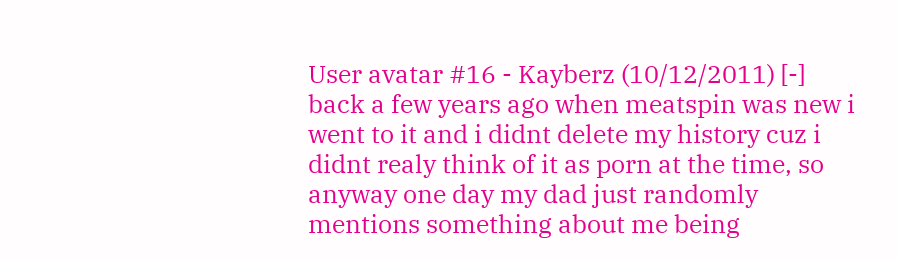User avatar #16 - Kayberz (10/12/2011) [-]
back a few years ago when meatspin was new i went to it and i didnt delete my history cuz i didnt realy think of it as porn at the time, so anyway one day my dad just randomly mentions something about me being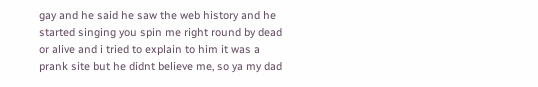gay and he said he saw the web history and he started singing you spin me right round by dead or alive and i tried to explain to him it was a prank site but he didnt believe me, so ya my dad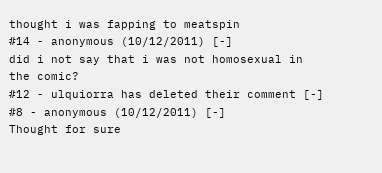thought i was fapping to meatspin
#14 - anonymous (10/12/2011) [-]
did i not say that i was not homosexual in the comic?
#12 - ulquiorra has deleted their comment [-]
#8 - anonymous (10/12/2011) [-]
Thought for sure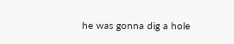he was gonna dig a hole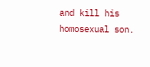and kill his homosexual son.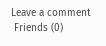Leave a comment
 Friends (0)